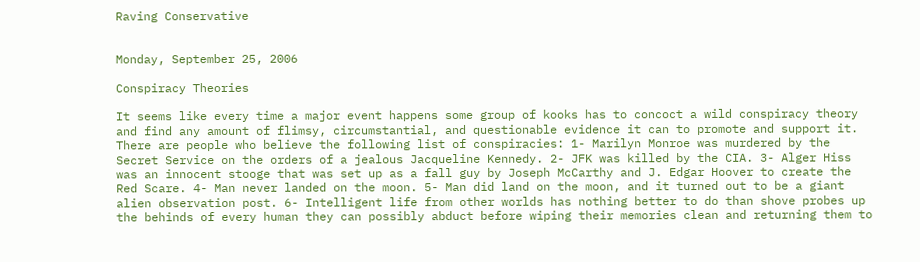Raving Conservative


Monday, September 25, 2006

Conspiracy Theories

It seems like every time a major event happens some group of kooks has to concoct a wild conspiracy theory and find any amount of flimsy, circumstantial, and questionable evidence it can to promote and support it. There are people who believe the following list of conspiracies: 1- Marilyn Monroe was murdered by the Secret Service on the orders of a jealous Jacqueline Kennedy. 2- JFK was killed by the CIA. 3- Alger Hiss was an innocent stooge that was set up as a fall guy by Joseph McCarthy and J. Edgar Hoover to create the Red Scare. 4- Man never landed on the moon. 5- Man did land on the moon, and it turned out to be a giant alien observation post. 6- Intelligent life from other worlds has nothing better to do than shove probes up the behinds of every human they can possibly abduct before wiping their memories clean and returning them to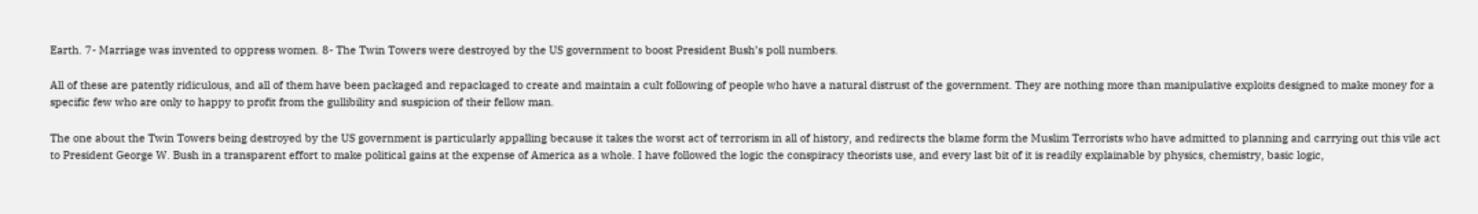Earth. 7- Marriage was invented to oppress women. 8- The Twin Towers were destroyed by the US government to boost President Bush’s poll numbers.

All of these are patently ridiculous, and all of them have been packaged and repackaged to create and maintain a cult following of people who have a natural distrust of the government. They are nothing more than manipulative exploits designed to make money for a specific few who are only to happy to profit from the gullibility and suspicion of their fellow man.

The one about the Twin Towers being destroyed by the US government is particularly appalling because it takes the worst act of terrorism in all of history, and redirects the blame form the Muslim Terrorists who have admitted to planning and carrying out this vile act to President George W. Bush in a transparent effort to make political gains at the expense of America as a whole. I have followed the logic the conspiracy theorists use, and every last bit of it is readily explainable by physics, chemistry, basic logic,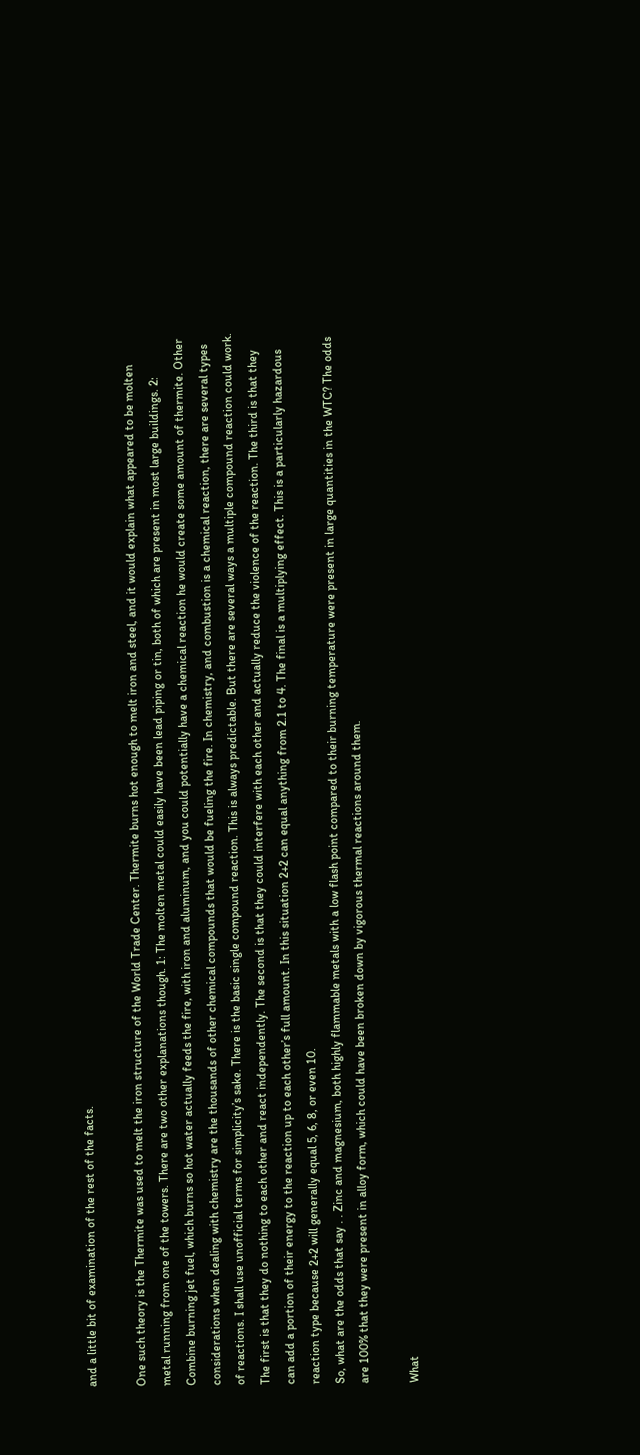and a little bit of examination of the rest of the facts.

One such theory is the Thermite was used to melt the iron structure of the World Trade Center. Thermite burns hot enough to melt iron and steel, and it would explain what appeared to be molten metal running from one of the towers. There are two other explanations though. 1: The molten metal could easily have been lead piping or tin, both of which are present in most large buildings. 2: Combine burning jet fuel, which burns so hot water actually feeds the fire, with iron and aluminum, and you could potentially have a chemical reaction he would create some amount of thermite. Other considerations when dealing with chemistry are the thousands of other chemical compounds that would be fueling the fire. In chemistry, and combustion is a chemical reaction, there are several types of reactions. I shall use unofficial terms for simplicity’s sake. There is the basic single compound reaction. This is always predictable. But there are several ways a multiple compound reaction could work. The first is that they do nothing to each other and react independently. The second is that they could interfere with each other and actually reduce the violence of the reaction. The third is that they can add a portion of their energy to the reaction up to each other’s full amount. In this situation 2+2 can equal anything from 2.1 to 4. The final is a multiplying effect. This is a particularly hazardous reaction type because 2+2 will generally equal 5, 6, 8, or even 10.
So, what are the odds that say . . Zinc and magnesium, both highly flammable metals with a low flash point compared to their burning temperature were present in large quantities in the WTC? The odds are 100% that they were present in alloy form, which could have been broken down by vigorous thermal reactions around them.

What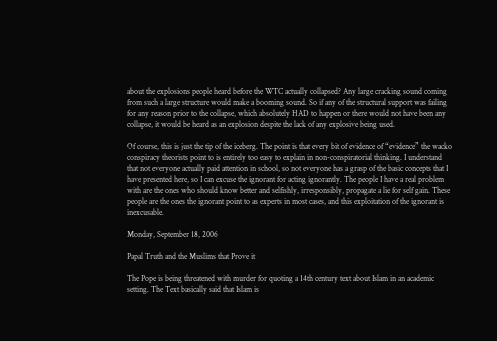about the explosions people heard before the WTC actually collapsed? Any large cracking sound coming from such a large structure would make a booming sound. So if any of the structural support was failing for any reason prior to the collapse, which absolutely HAD to happen or there would not have been any collapse, it would be heard as an explosion despite the lack of any explosive being used.

Of course, this is just the tip of the iceberg. The point is that every bit of evidence of “evidence” the wacko conspiracy theorists point to is entirely too easy to explain in non-conspiratorial thinking. I understand that not everyone actually paid attention in school, so not everyone has a grasp of the basic concepts that I have presented here, so I can excuse the ignorant for acting ignorantly. The people I have a real problem with are the ones who should know better and selfishly, irresponsibly, propagate a lie for self gain. These people are the ones the ignorant point to as experts in most cases, and this exploitation of the ignorant is inexcusable.

Monday, September 18, 2006

Papal Truth and the Muslims that Prove it

The Pope is being threatened with murder for quoting a 14th century text about Islam in an academic setting. The Text basically said that Islam is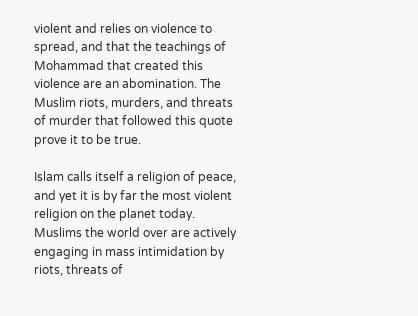violent and relies on violence to spread, and that the teachings of Mohammad that created this violence are an abomination. The Muslim riots, murders, and threats of murder that followed this quote prove it to be true.

Islam calls itself a religion of peace, and yet it is by far the most violent religion on the planet today. Muslims the world over are actively engaging in mass intimidation by riots, threats of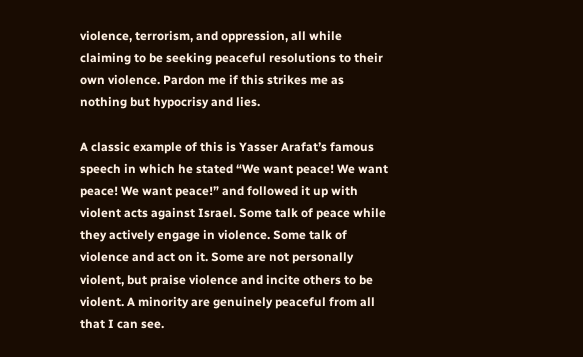violence, terrorism, and oppression, all while claiming to be seeking peaceful resolutions to their own violence. Pardon me if this strikes me as nothing but hypocrisy and lies.

A classic example of this is Yasser Arafat’s famous speech in which he stated “We want peace! We want peace! We want peace!” and followed it up with violent acts against Israel. Some talk of peace while they actively engage in violence. Some talk of violence and act on it. Some are not personally violent, but praise violence and incite others to be violent. A minority are genuinely peaceful from all that I can see.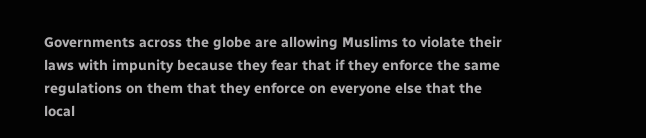Governments across the globe are allowing Muslims to violate their laws with impunity because they fear that if they enforce the same regulations on them that they enforce on everyone else that the local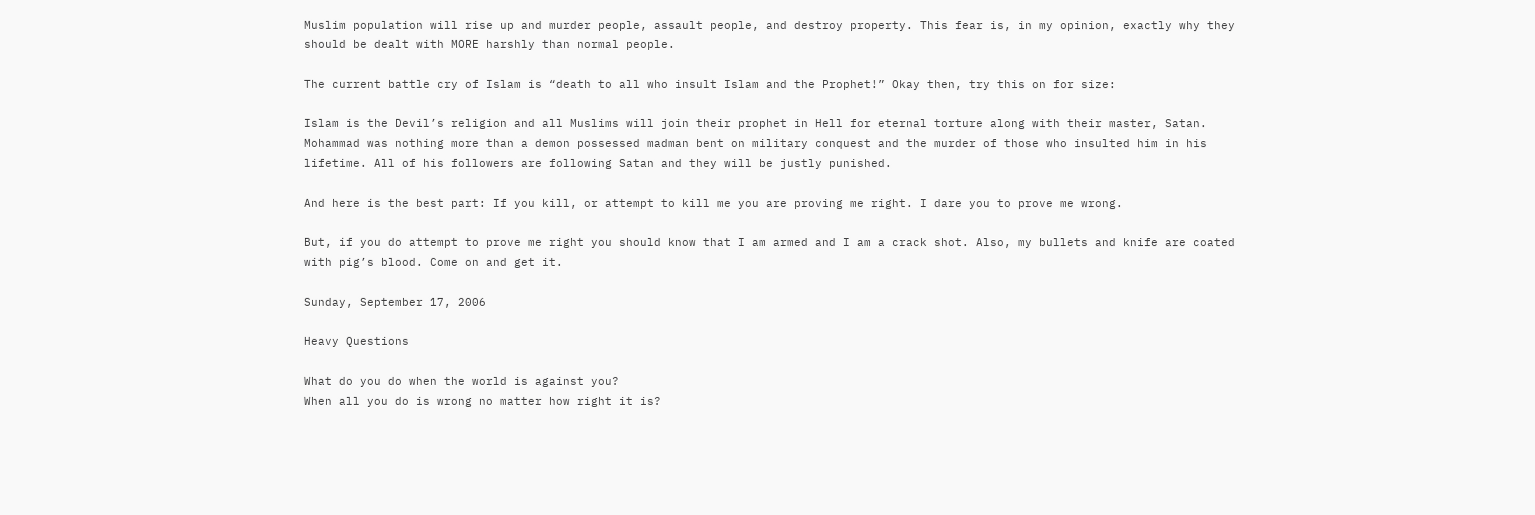Muslim population will rise up and murder people, assault people, and destroy property. This fear is, in my opinion, exactly why they should be dealt with MORE harshly than normal people.

The current battle cry of Islam is “death to all who insult Islam and the Prophet!” Okay then, try this on for size:

Islam is the Devil’s religion and all Muslims will join their prophet in Hell for eternal torture along with their master, Satan. Mohammad was nothing more than a demon possessed madman bent on military conquest and the murder of those who insulted him in his lifetime. All of his followers are following Satan and they will be justly punished.

And here is the best part: If you kill, or attempt to kill me you are proving me right. I dare you to prove me wrong.

But, if you do attempt to prove me right you should know that I am armed and I am a crack shot. Also, my bullets and knife are coated with pig’s blood. Come on and get it.

Sunday, September 17, 2006

Heavy Questions

What do you do when the world is against you?
When all you do is wrong no matter how right it is?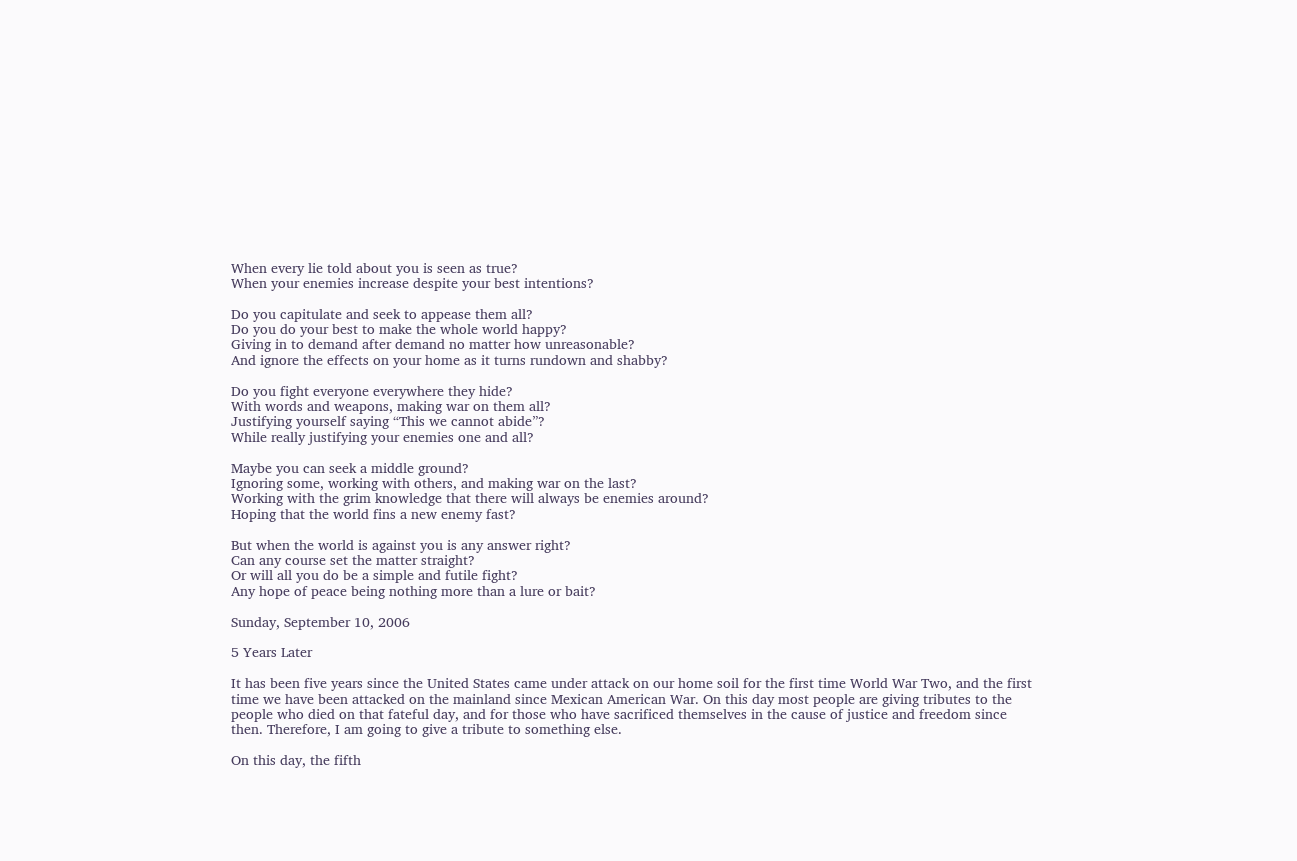When every lie told about you is seen as true?
When your enemies increase despite your best intentions?

Do you capitulate and seek to appease them all?
Do you do your best to make the whole world happy?
Giving in to demand after demand no matter how unreasonable?
And ignore the effects on your home as it turns rundown and shabby?

Do you fight everyone everywhere they hide?
With words and weapons, making war on them all?
Justifying yourself saying “This we cannot abide”?
While really justifying your enemies one and all?

Maybe you can seek a middle ground?
Ignoring some, working with others, and making war on the last?
Working with the grim knowledge that there will always be enemies around?
Hoping that the world fins a new enemy fast?

But when the world is against you is any answer right?
Can any course set the matter straight?
Or will all you do be a simple and futile fight?
Any hope of peace being nothing more than a lure or bait?

Sunday, September 10, 2006

5 Years Later

It has been five years since the United States came under attack on our home soil for the first time World War Two, and the first time we have been attacked on the mainland since Mexican American War. On this day most people are giving tributes to the people who died on that fateful day, and for those who have sacrificed themselves in the cause of justice and freedom since then. Therefore, I am going to give a tribute to something else.

On this day, the fifth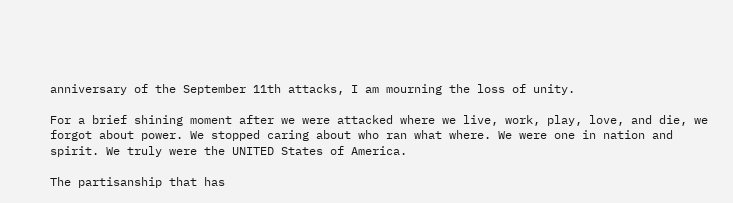anniversary of the September 11th attacks, I am mourning the loss of unity.

For a brief shining moment after we were attacked where we live, work, play, love, and die, we forgot about power. We stopped caring about who ran what where. We were one in nation and spirit. We truly were the UNITED States of America.

The partisanship that has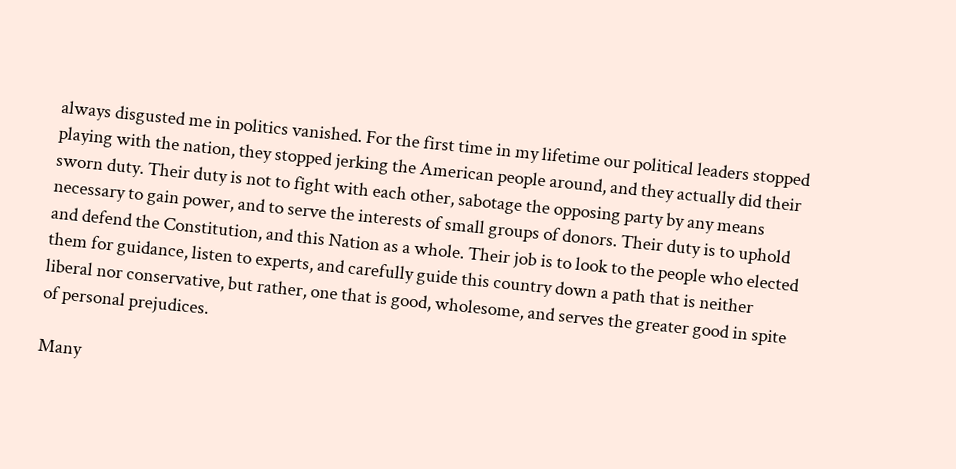always disgusted me in politics vanished. For the first time in my lifetime our political leaders stopped playing with the nation, they stopped jerking the American people around, and they actually did their sworn duty. Their duty is not to fight with each other, sabotage the opposing party by any means necessary to gain power, and to serve the interests of small groups of donors. Their duty is to uphold and defend the Constitution, and this Nation as a whole. Their job is to look to the people who elected them for guidance, listen to experts, and carefully guide this country down a path that is neither liberal nor conservative, but rather, one that is good, wholesome, and serves the greater good in spite of personal prejudices.

Many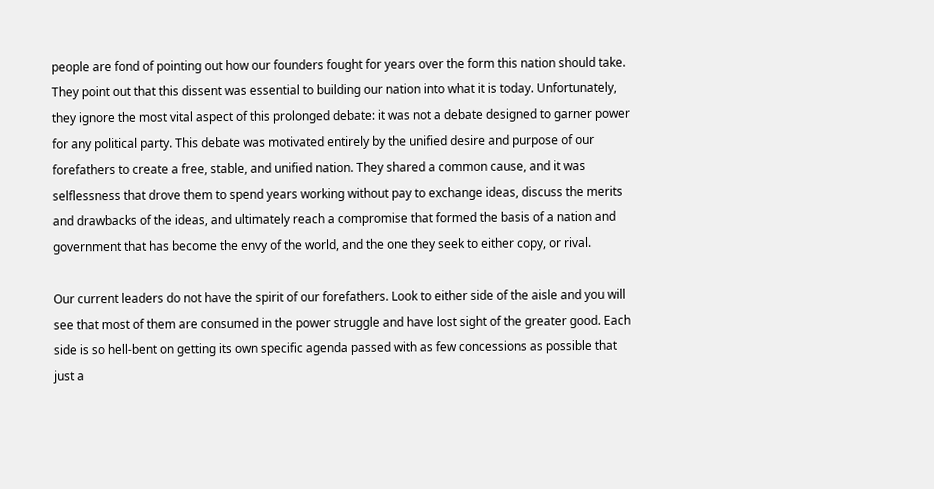people are fond of pointing out how our founders fought for years over the form this nation should take. They point out that this dissent was essential to building our nation into what it is today. Unfortunately, they ignore the most vital aspect of this prolonged debate: it was not a debate designed to garner power for any political party. This debate was motivated entirely by the unified desire and purpose of our forefathers to create a free, stable, and unified nation. They shared a common cause, and it was selflessness that drove them to spend years working without pay to exchange ideas, discuss the merits and drawbacks of the ideas, and ultimately reach a compromise that formed the basis of a nation and government that has become the envy of the world, and the one they seek to either copy, or rival.

Our current leaders do not have the spirit of our forefathers. Look to either side of the aisle and you will see that most of them are consumed in the power struggle and have lost sight of the greater good. Each side is so hell-bent on getting its own specific agenda passed with as few concessions as possible that just a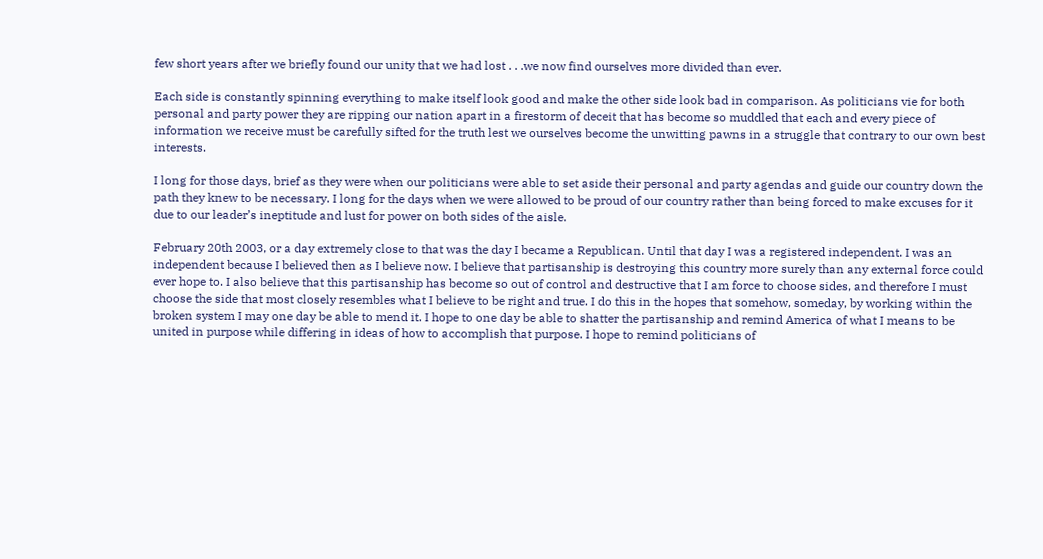few short years after we briefly found our unity that we had lost . . .we now find ourselves more divided than ever.

Each side is constantly spinning everything to make itself look good and make the other side look bad in comparison. As politicians vie for both personal and party power they are ripping our nation apart in a firestorm of deceit that has become so muddled that each and every piece of information we receive must be carefully sifted for the truth lest we ourselves become the unwitting pawns in a struggle that contrary to our own best interests.

I long for those days, brief as they were when our politicians were able to set aside their personal and party agendas and guide our country down the path they knew to be necessary. I long for the days when we were allowed to be proud of our country rather than being forced to make excuses for it due to our leader’s ineptitude and lust for power on both sides of the aisle.

February 20th 2003, or a day extremely close to that was the day I became a Republican. Until that day I was a registered independent. I was an independent because I believed then as I believe now. I believe that partisanship is destroying this country more surely than any external force could ever hope to. I also believe that this partisanship has become so out of control and destructive that I am force to choose sides, and therefore I must choose the side that most closely resembles what I believe to be right and true. I do this in the hopes that somehow, someday, by working within the broken system I may one day be able to mend it. I hope to one day be able to shatter the partisanship and remind America of what I means to be united in purpose while differing in ideas of how to accomplish that purpose. I hope to remind politicians of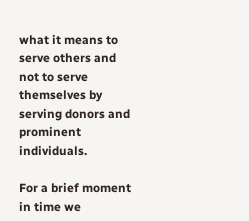what it means to serve others and not to serve themselves by serving donors and prominent individuals.

For a brief moment in time we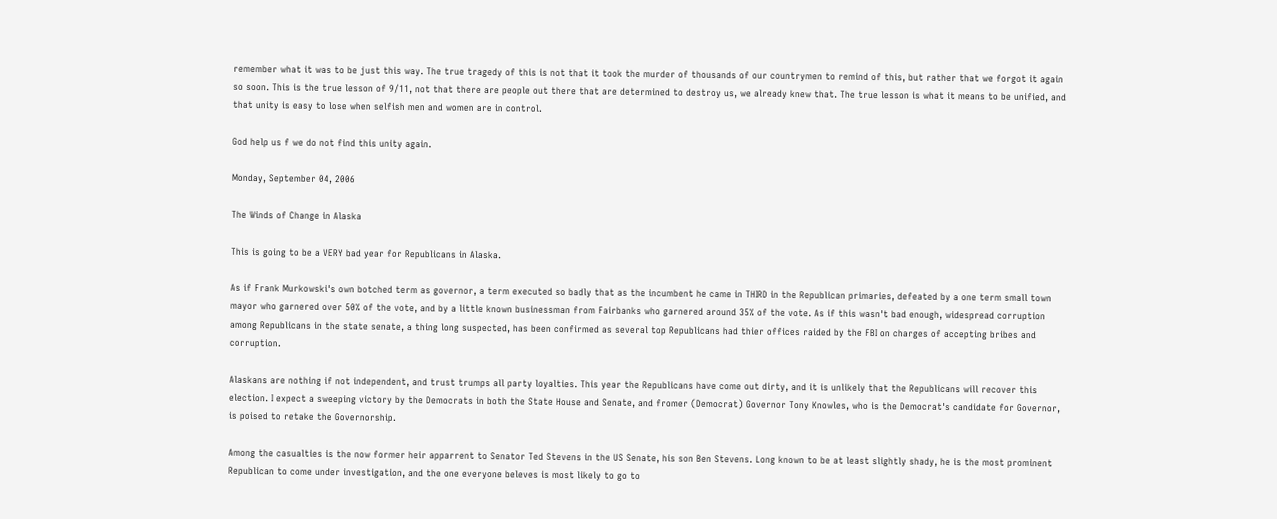remember what it was to be just this way. The true tragedy of this is not that it took the murder of thousands of our countrymen to remind of this, but rather that we forgot it again so soon. This is the true lesson of 9/11, not that there are people out there that are determined to destroy us, we already knew that. The true lesson is what it means to be unified, and that unity is easy to lose when selfish men and women are in control.

God help us f we do not find this unity again.

Monday, September 04, 2006

The Winds of Change in Alaska

This is going to be a VERY bad year for Republicans in Alaska.

As if Frank Murkowski's own botched term as governor, a term executed so badly that as the incumbent he came in THIRD in the Republican primaries, defeated by a one term small town mayor who garnered over 50% of the vote, and by a little known businessman from Fairbanks who garnered around 35% of the vote. As if this wasn't bad enough, widespread corruption among Republicans in the state senate, a thing long suspected, has been confirmed as several top Republicans had thier offices raided by the FBI on charges of accepting bribes and corruption.

Alaskans are nothing if not independent, and trust trumps all party loyalties. This year the Republicans have come out dirty, and it is unlikely that the Republicans will recover this election. I expect a sweeping victory by the Democrats in both the State House and Senate, and fromer (Democrat) Governor Tony Knowles, who is the Democrat's candidate for Governor, is poised to retake the Governorship.

Among the casualties is the now former heir apparrent to Senator Ted Stevens in the US Senate, his son Ben Stevens. Long known to be at least slightly shady, he is the most prominent Republican to come under investigation, and the one everyone beleves is most likely to go to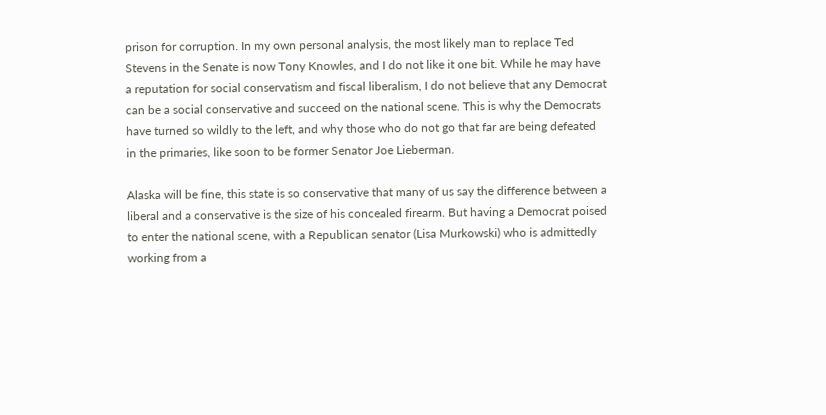prison for corruption. In my own personal analysis, the most likely man to replace Ted Stevens in the Senate is now Tony Knowles, and I do not like it one bit. While he may have a reputation for social conservatism and fiscal liberalism, I do not believe that any Democrat can be a social conservative and succeed on the national scene. This is why the Democrats have turned so wildly to the left, and why those who do not go that far are being defeated in the primaries, like soon to be former Senator Joe Lieberman.

Alaska will be fine, this state is so conservative that many of us say the difference between a liberal and a conservative is the size of his concealed firearm. But having a Democrat poised to enter the national scene, with a Republican senator (Lisa Murkowski) who is admittedly working from a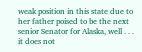weak position in this state due to her father poised to be the next senior Senator for Alaska, well . . . it does not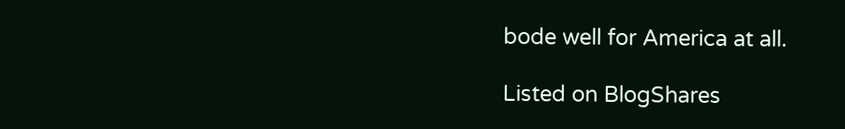bode well for America at all.

Listed on BlogShares